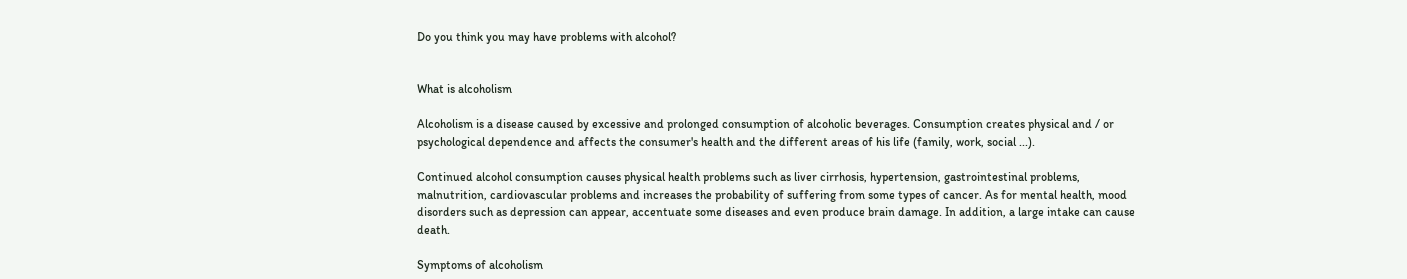Do you think you may have problems with alcohol?


What is alcoholism

Alcoholism is a disease caused by excessive and prolonged consumption of alcoholic beverages. Consumption creates physical and / or psychological dependence and affects the consumer's health and the different areas of his life (family, work, social ...).

Continued alcohol consumption causes physical health problems such as liver cirrhosis, hypertension, gastrointestinal problems, malnutrition, cardiovascular problems and increases the probability of suffering from some types of cancer. As for mental health, mood disorders such as depression can appear, accentuate some diseases and even produce brain damage. In addition, a large intake can cause death.

Symptoms of alcoholism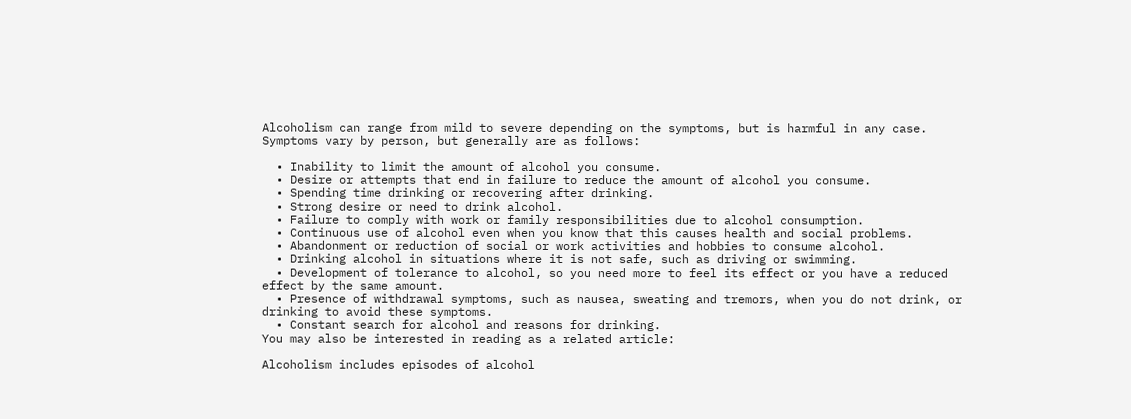Alcoholism can range from mild to severe depending on the symptoms, but is harmful in any case. Symptoms vary by person, but generally are as follows:

  • Inability to limit the amount of alcohol you consume.
  • Desire or attempts that end in failure to reduce the amount of alcohol you consume.
  • Spending time drinking or recovering after drinking.
  • Strong desire or need to drink alcohol.
  • Failure to comply with work or family responsibilities due to alcohol consumption.
  • Continuous use of alcohol even when you know that this causes health and social problems.
  • Abandonment or reduction of social or work activities and hobbies to consume alcohol.
  • Drinking alcohol in situations where it is not safe, such as driving or swimming.
  • Development of tolerance to alcohol, so you need more to feel its effect or you have a reduced effect by the same amount.
  • Presence of withdrawal symptoms, such as nausea, sweating and tremors, when you do not drink, or drinking to avoid these symptoms.
  • Constant search for alcohol and reasons for drinking.
You may also be interested in reading as a related article:

Alcoholism includes episodes of alcohol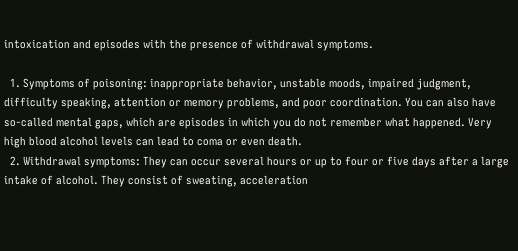intoxication and episodes with the presence of withdrawal symptoms.

  1. Symptoms of poisoning: inappropriate behavior, unstable moods, impaired judgment, difficulty speaking, attention or memory problems, and poor coordination. You can also have so-called mental gaps, which are episodes in which you do not remember what happened. Very high blood alcohol levels can lead to coma or even death.
  2. Withdrawal symptoms: They can occur several hours or up to four or five days after a large intake of alcohol. They consist of sweating, acceleration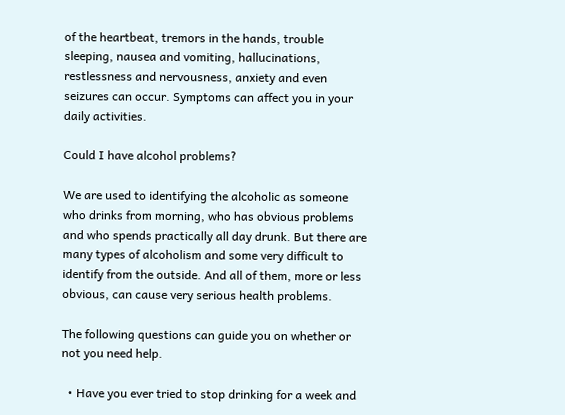of the heartbeat, tremors in the hands, trouble sleeping, nausea and vomiting, hallucinations, restlessness and nervousness, anxiety and even seizures can occur. Symptoms can affect you in your daily activities.

Could I have alcohol problems?

We are used to identifying the alcoholic as someone who drinks from morning, who has obvious problems and who spends practically all day drunk. But there are many types of alcoholism and some very difficult to identify from the outside. And all of them, more or less obvious, can cause very serious health problems.

The following questions can guide you on whether or not you need help.

  • Have you ever tried to stop drinking for a week and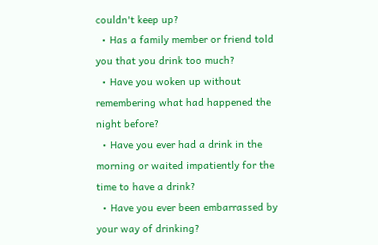couldn't keep up?
  • Has a family member or friend told you that you drink too much?
  • Have you woken up without remembering what had happened the night before?
  • Have you ever had a drink in the morning or waited impatiently for the time to have a drink?
  • Have you ever been embarrassed by your way of drinking?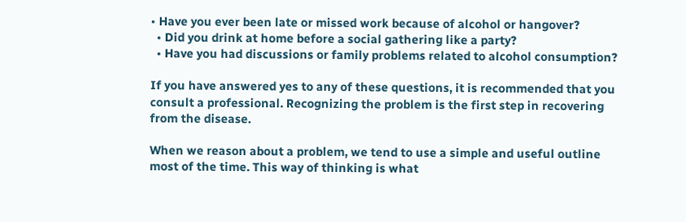• Have you ever been late or missed work because of alcohol or hangover?
  • Did you drink at home before a social gathering like a party?
  • Have you had discussions or family problems related to alcohol consumption?

If you have answered yes to any of these questions, it is recommended that you consult a professional. Recognizing the problem is the first step in recovering from the disease.

When we reason about a problem, we tend to use a simple and useful outline most of the time. This way of thinking is what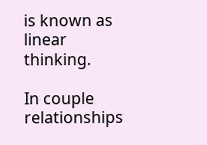is known as linear thinking.

In couple relationships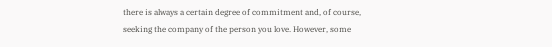there is always a certain degree of commitment and, of course, seeking the company of the person you love. However, some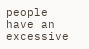people have an excessive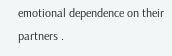emotional dependence on their partners .